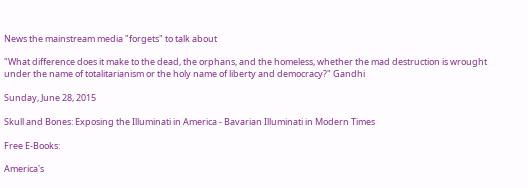News the mainstream media "forgets" to talk about

"What difference does it make to the dead, the orphans, and the homeless, whether the mad destruction is wrought under the name of totalitarianism or the holy name of liberty and democracy?" Gandhi

Sunday, June 28, 2015

Skull and Bones: Exposing the Illuminati in America - Bavarian Illuminati in Modern Times

Free E-Books:

America's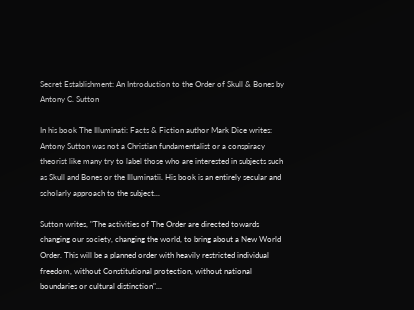Secret Establishment: An Introduction to the Order of Skull & Bones by Antony C. Sutton

In his book The Illuminati: Facts & Fiction author Mark Dice writes:
Antony Sutton was not a Christian fundamentalist or a conspiracy theorist like many try to label those who are interested in subjects such as Skull and Bones or the Illuminatii. His book is an entirely secular and scholarly approach to the subject...

Sutton writes, "The activities of The Order are directed towards changing our society, changing the world, to bring about a New World Order. This will be a planned order with heavily restricted individual freedom, without Constitutional protection, without national boundaries or cultural distinction"...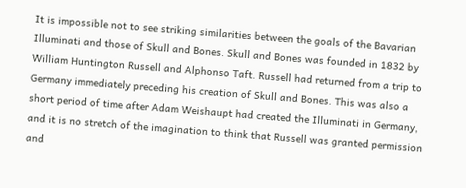It is impossible not to see striking similarities between the goals of the Bavarian Illuminati and those of Skull and Bones. Skull and Bones was founded in 1832 by William Huntington Russell and Alphonso Taft. Russell had returned from a trip to Germany immediately preceding his creation of Skull and Bones. This was also a short period of time after Adam Weishaupt had created the Illuminati in Germany, and it is no stretch of the imagination to think that Russell was granted permission and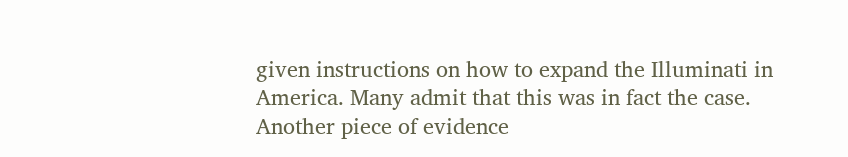given instructions on how to expand the Illuminati in America. Many admit that this was in fact the case. Another piece of evidence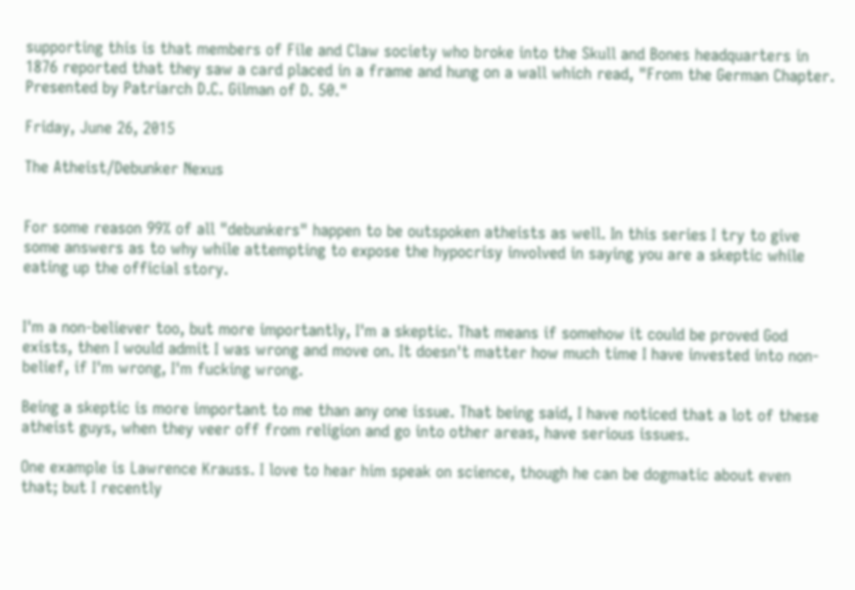supporting this is that members of File and Claw society who broke into the Skull and Bones headquarters in 1876 reported that they saw a card placed in a frame and hung on a wall which read, "From the German Chapter. Presented by Patriarch D.C. Gilman of D. 50."

Friday, June 26, 2015

The Atheist/Debunker Nexus


For some reason 99% of all "debunkers" happen to be outspoken atheists as well. In this series I try to give some answers as to why while attempting to expose the hypocrisy involved in saying you are a skeptic while eating up the official story.


I'm a non-believer too, but more importantly, I'm a skeptic. That means if somehow it could be proved God exists, then I would admit I was wrong and move on. It doesn't matter how much time I have invested into non-belief, if I'm wrong, I'm fucking wrong.

Being a skeptic is more important to me than any one issue. That being said, I have noticed that a lot of these atheist guys, when they veer off from religion and go into other areas, have serious issues.

One example is Lawrence Krauss. I love to hear him speak on science, though he can be dogmatic about even that; but I recently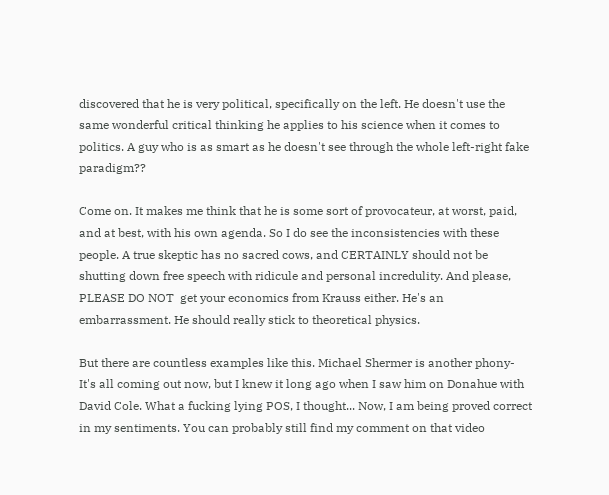discovered that he is very political, specifically on the left. He doesn't use the same wonderful critical thinking he applies to his science when it comes to politics. A guy who is as smart as he doesn't see through the whole left-right fake paradigm??

Come on. It makes me think that he is some sort of provocateur, at worst, paid, and at best, with his own agenda. So I do see the inconsistencies with these people. A true skeptic has no sacred cows, and CERTAINLY should not be shutting down free speech with ridicule and personal incredulity. And please, PLEASE DO NOT  get your economics from Krauss either. He's an embarrassment. He should really stick to theoretical physics.

But there are countless examples like this. Michael Shermer is another phony- It's all coming out now, but I knew it long ago when I saw him on Donahue with David Cole. What a fucking lying POS, I thought... Now, I am being proved correct in my sentiments. You can probably still find my comment on that video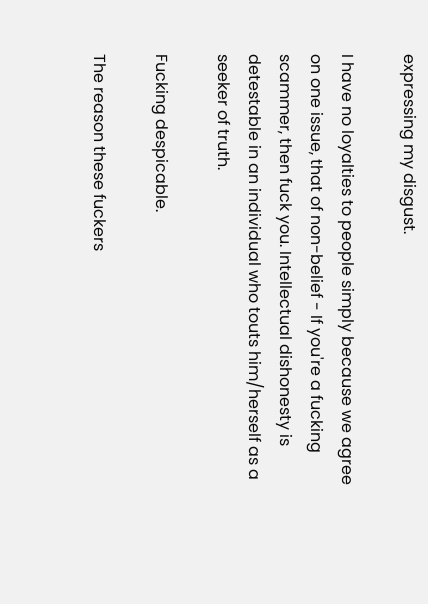expressing my disgust.

I have no loyalties to people simply because we agree on one issue, that of non-belief - If you're a fucking scammer, then fuck you. Intellectual dishonesty is detestable in an individual who touts him/herself as a seeker of truth.

Fucking despicable.

The reason these fuckers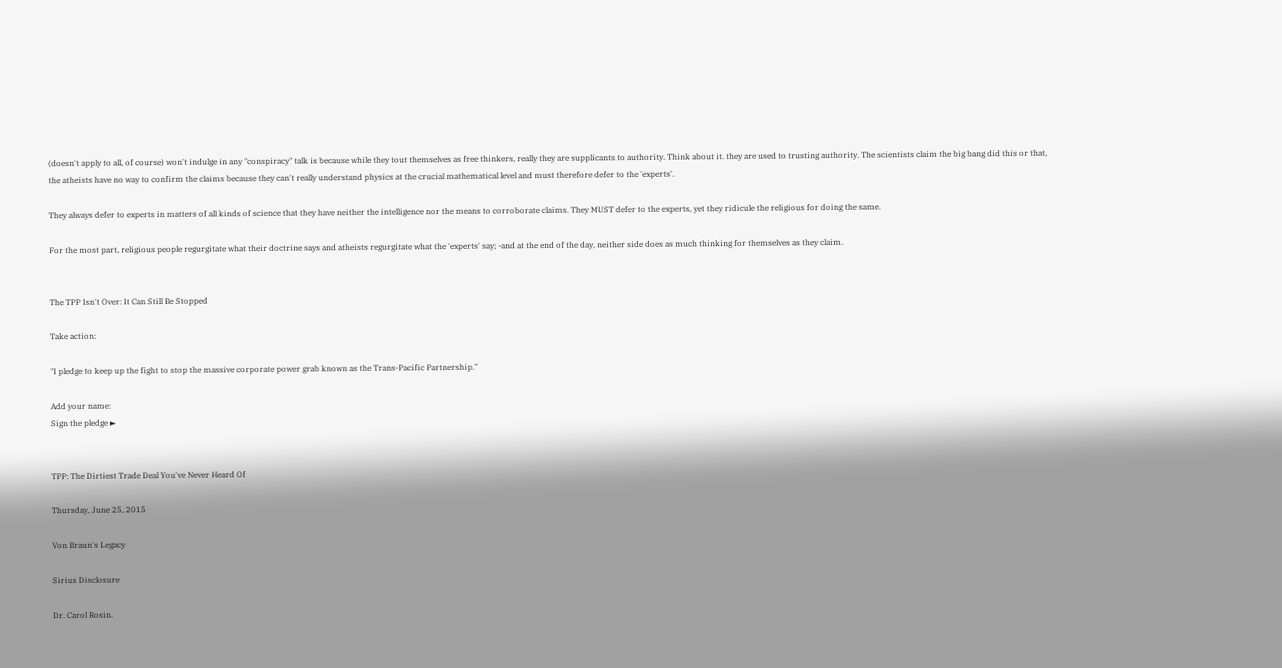(doesn't apply to all, of course) won't indulge in any "conspiracy" talk is because while they tout themselves as free thinkers, really they are supplicants to authority. Think about it. they are used to trusting authority. The scientists claim the big bang did this or that, the atheists have no way to confirm the claims because they can't really understand physics at the crucial mathematical level and must therefore defer to the 'experts'.

They always defer to experts in matters of all kinds of science that they have neither the intelligence nor the means to corroborate claims. They MUST defer to the experts, yet they ridicule the religious for doing the same.

For the most part, religious people regurgitate what their doctrine says and atheists regurgitate what the 'experts' say; -and at the end of the day, neither side does as much thinking for themselves as they claim.


The TPP Isn't Over: It Can Still Be Stopped

Take action:

"I pledge to keep up the fight to stop the massive corporate power grab known as the Trans-Pacific Partnership."

Add your name:
Sign the pledge ►


TPP: The Dirtiest Trade Deal You've Never Heard Of

Thursday, June 25, 2015

Von Braun's Legacy

Sirius Disclosure

Dr. Carol Rosin.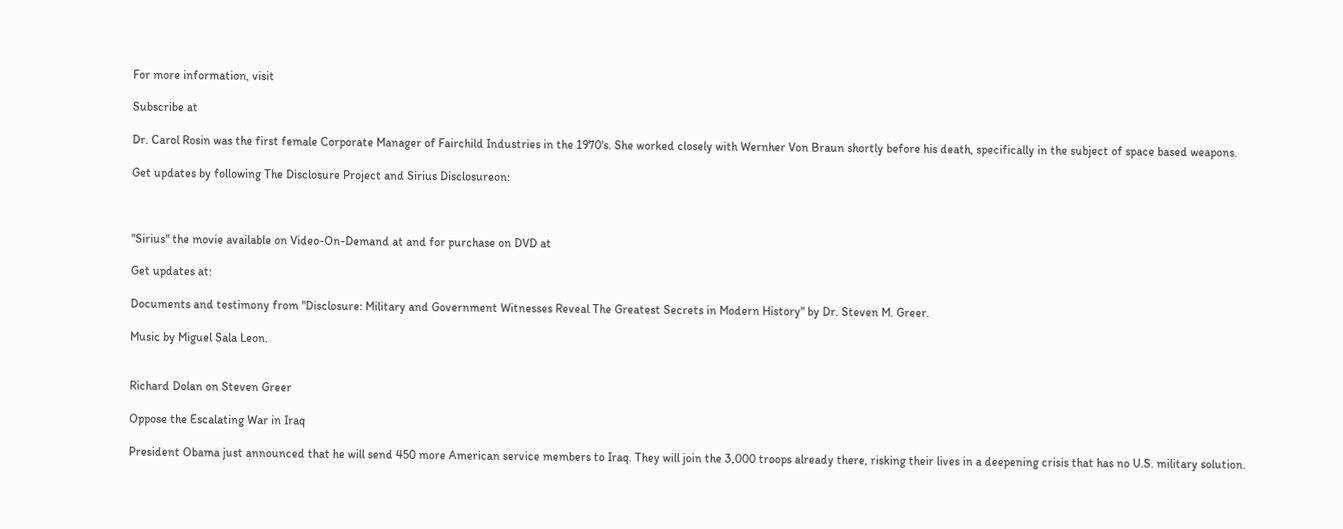For more information, visit

Subscribe at

Dr. Carol Rosin was the first female Corporate Manager of Fairchild Industries in the 1970's. She worked closely with Wernher Von Braun shortly before his death, specifically in the subject of space based weapons.

Get updates by following The Disclosure Project and Sirius Disclosureon:



"Sirius" the movie available on Video-On-Demand at and for purchase on DVD at

Get updates at:

Documents and testimony from "Disclosure: Military and Government Witnesses Reveal The Greatest Secrets in Modern History" by Dr. Steven M. Greer.

Music by Miguel Sala Leon.


Richard Dolan on Steven Greer

Oppose the Escalating War in Iraq

President Obama just announced that he will send 450 more American service members to Iraq. They will join the 3,000 troops already there, risking their lives in a deepening crisis that has no U.S. military solution.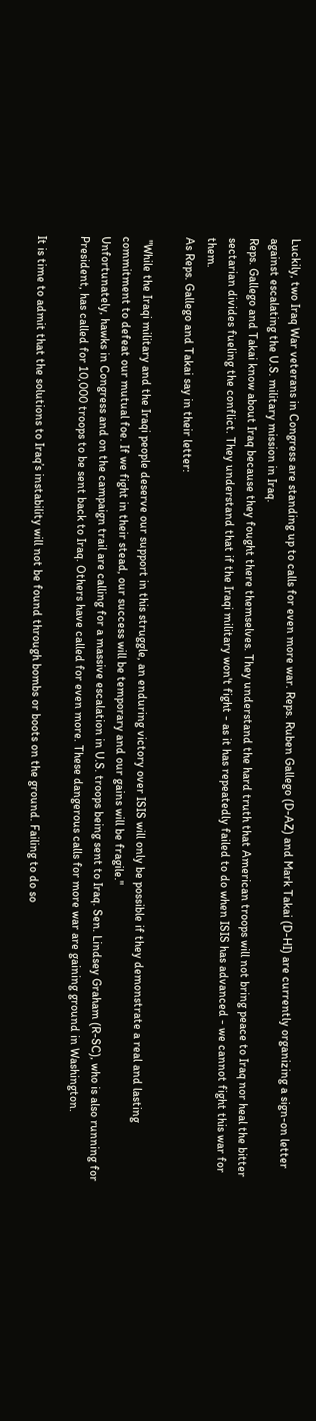Luckily, two Iraq War veterans in Congress are standing up to calls for even more war. Reps. Ruben Gallego (D-AZ) and Mark Takai (D-HI) are currently organizing a sign-on letter against escalating the U.S. military mission in Iraq.
Reps. Gallego and Takai know about Iraq because they fought there themselves. They understand the hard truth that American troops will not bring peace to Iraq nor heal the bitter sectarian divides fueling the conflict. They understand that if the Iraqi military won't fight - as it has repeatedly failed to do when ISIS has advanced - we cannot fight this war for them.
As Reps. Gallego and Takai say in their letter:

 "While the Iraqi military and the Iraqi people deserve our support in this struggle, an enduring victory over ISIS will only be possible if they demonstrate a real and lasting commitment to defeat our mutual foe. If we fight in their stead, our success will be temporary and our gains will be fragile."
Unfortunately, hawks in Congress and on the campaign trail are calling for a massive escalation in U.S. troops being sent to Iraq. Sen. Lindsey Graham (R-SC), who is also running for President, has called for 10,000 troops to be sent back to Iraq. Others have called for even more. These dangerous calls for more war are gaining ground in Washington.

It is time to admit that the solutions to Iraq’s instability will not be found through bombs or boots on the ground. Failing to do so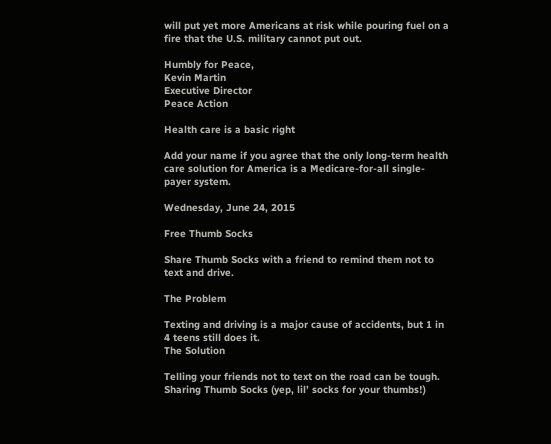will put yet more Americans at risk while pouring fuel on a fire that the U.S. military cannot put out.

Humbly for Peace,
Kevin Martin
Executive Director
Peace Action

Health care is a basic right

Add your name if you agree that the only long-term health care solution for America is a Medicare-for-all single-payer system.

Wednesday, June 24, 2015

Free Thumb Socks

Share Thumb Socks with a friend to remind them not to text and drive.

The Problem

Texting and driving is a major cause of accidents, but 1 in 4 teens still does it.
The Solution

Telling your friends not to text on the road can be tough. Sharing Thumb Socks (yep, lil’ socks for your thumbs!)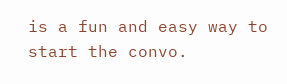is a fun and easy way to start the convo.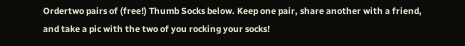Ordertwo pairs of (free!) Thumb Socks below. Keep one pair, share another with a friend, and take a pic with the two of you rocking your socks!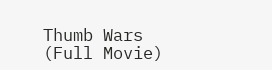Thumb Wars (Full Movie)